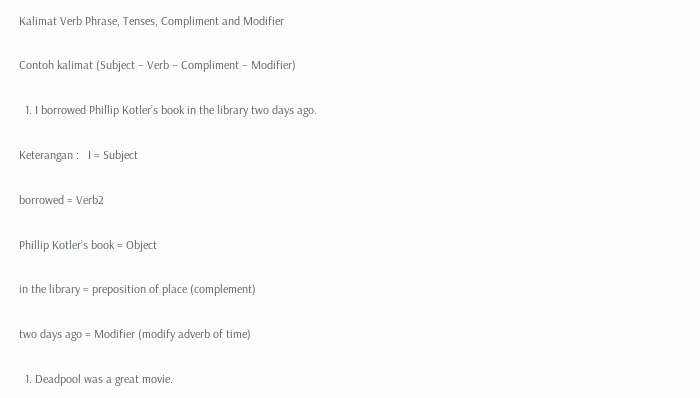Kalimat Verb Phrase, Tenses, Compliment and Modifier

Contoh kalimat (Subject – Verb – Compliment – Modifier)

  1. I borrowed Phillip Kotler’s book in the library two days ago.

Keterangan :   I = Subject

borrowed = Verb2

Phillip Kotler’s book = Object

in the library = preposition of place (complement)

two days ago = Modifier (modify adverb of time)

  1. Deadpool was a great movie.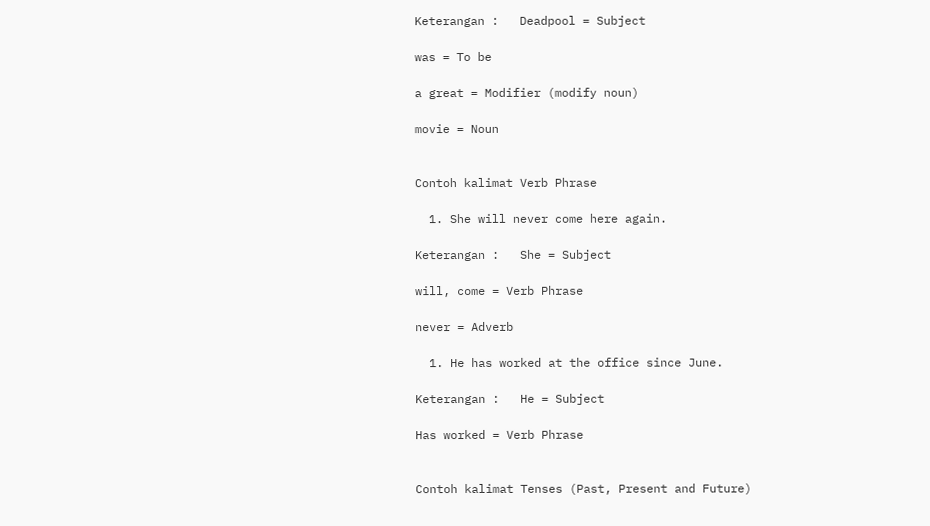Keterangan :   Deadpool = Subject

was = To be

a great = Modifier (modify noun)

movie = Noun


Contoh kalimat Verb Phrase

  1. She will never come here again.

Keterangan :   She = Subject

will, come = Verb Phrase

never = Adverb

  1. He has worked at the office since June.

Keterangan :   He = Subject

Has worked = Verb Phrase


Contoh kalimat Tenses (Past, Present and Future)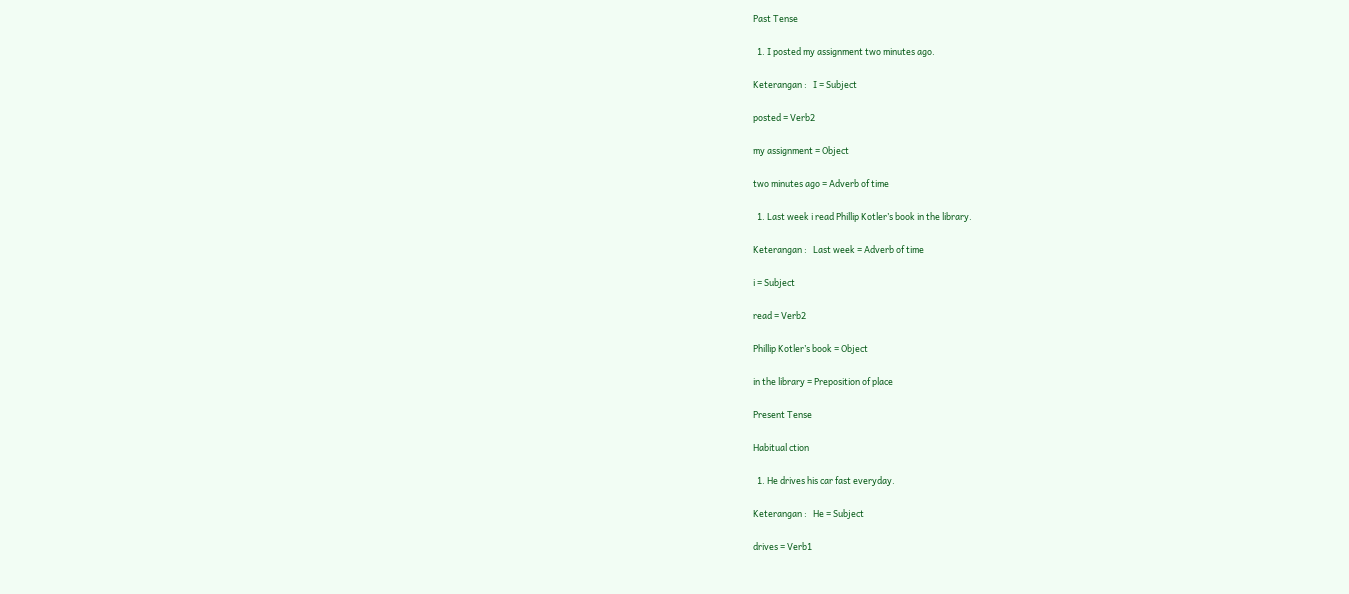Past Tense

  1. I posted my assignment two minutes ago.

Keterangan :   I = Subject

posted = Verb2

my assignment = Object

two minutes ago = Adverb of time

  1. Last week i read Phillip Kotler’s book in the library.

Keterangan :   Last week = Adverb of time

i = Subject

read = Verb2

Phillip Kotler’s book = Object

in the library = Preposition of place

Present Tense

Habitual ction

  1. He drives his car fast everyday.

Keterangan :   He = Subject

drives = Verb1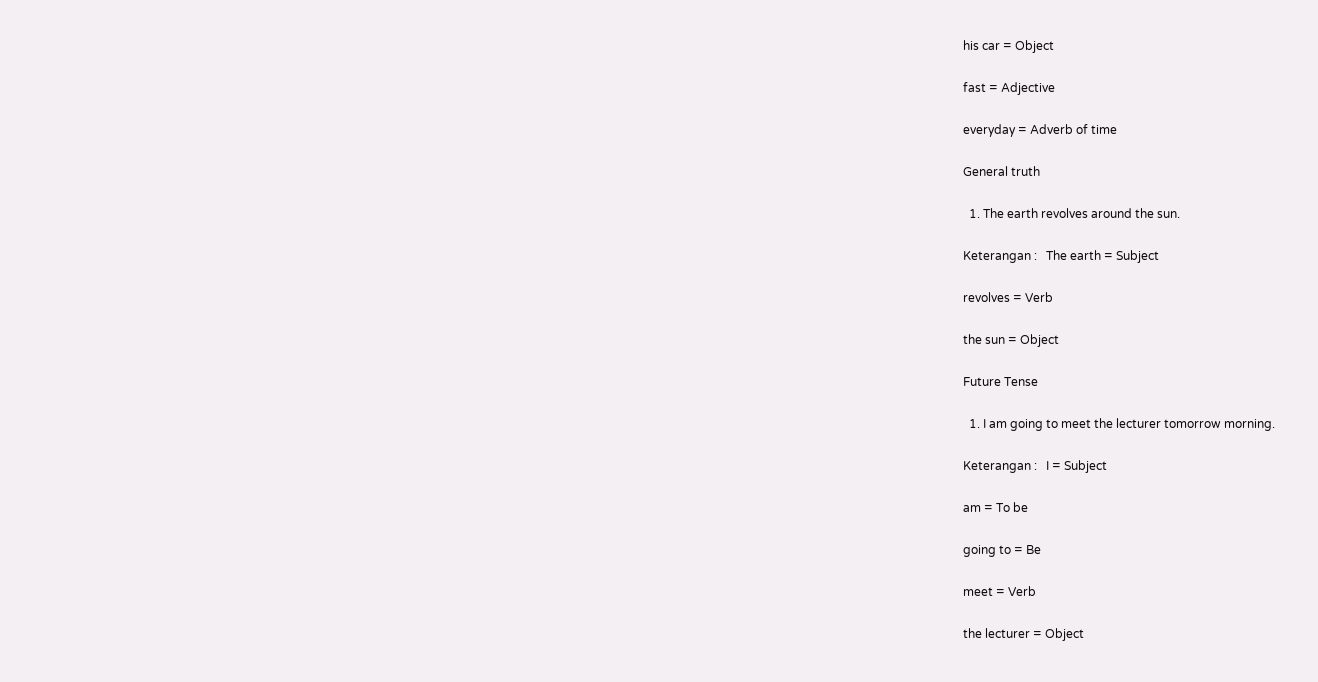his car = Object

fast = Adjective

everyday = Adverb of time

General truth

  1. The earth revolves around the sun.

Keterangan :   The earth = Subject

revolves = Verb

the sun = Object

Future Tense

  1. I am going to meet the lecturer tomorrow morning.

Keterangan :   I = Subject

am = To be

going to = Be

meet = Verb

the lecturer = Object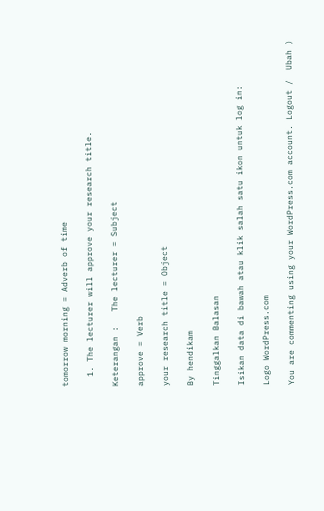tomorrow morning = Adverb of time

  1. The lecturer will approve your research title.

Keterangan :   The lecturer = Subject

approve = Verb

your research title = Object

By hendikam

Tinggalkan Balasan

Isikan data di bawah atau klik salah satu ikon untuk log in:

Logo WordPress.com

You are commenting using your WordPress.com account. Logout /  Ubah )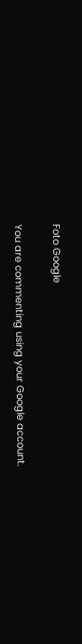Foto Google

You are commenting using your Google account.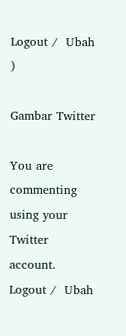Logout /  Ubah )

Gambar Twitter

You are commenting using your Twitter account. Logout /  Ubah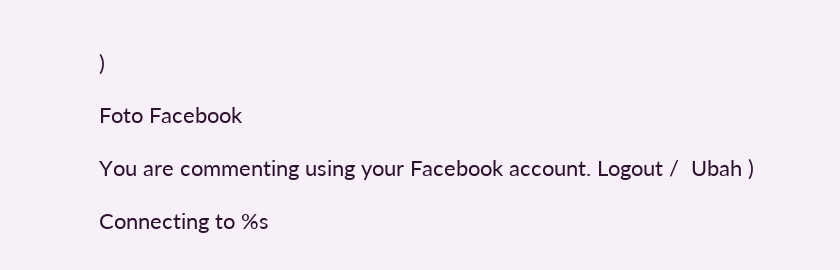)

Foto Facebook

You are commenting using your Facebook account. Logout /  Ubah )

Connecting to %s